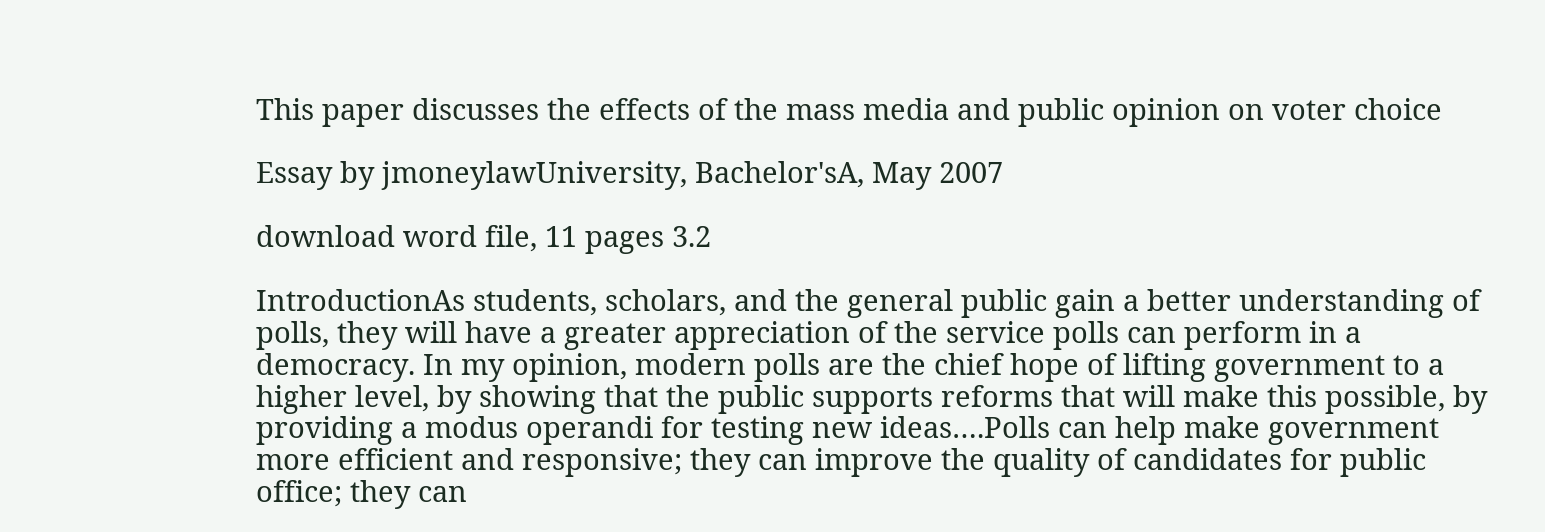This paper discusses the effects of the mass media and public opinion on voter choice

Essay by jmoneylawUniversity, Bachelor'sA, May 2007

download word file, 11 pages 3.2

IntroductionAs students, scholars, and the general public gain a better understanding of polls, they will have a greater appreciation of the service polls can perform in a democracy. In my opinion, modern polls are the chief hope of lifting government to a higher level, by showing that the public supports reforms that will make this possible, by providing a modus operandi for testing new ideas….Polls can help make government more efficient and responsive; they can improve the quality of candidates for public office; they can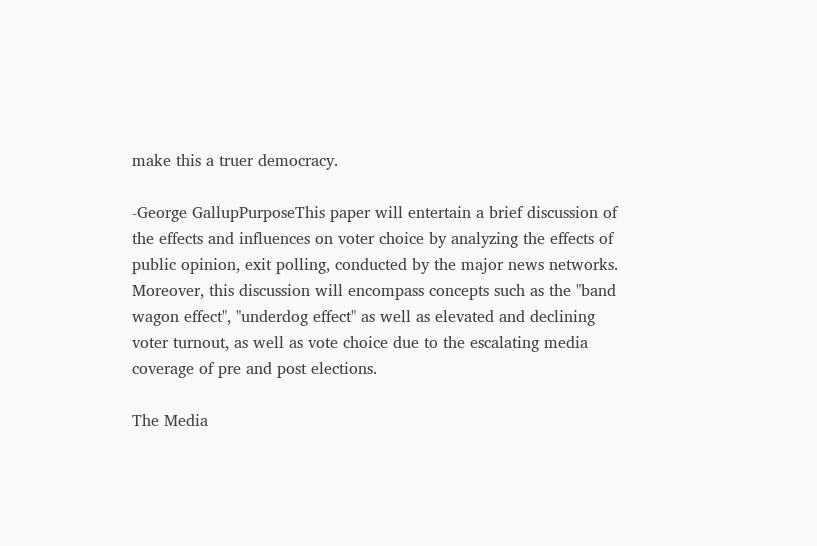make this a truer democracy.

-George GallupPurposeThis paper will entertain a brief discussion of the effects and influences on voter choice by analyzing the effects of public opinion, exit polling, conducted by the major news networks. Moreover, this discussion will encompass concepts such as the "band wagon effect", "underdog effect" as well as elevated and declining voter turnout, as well as vote choice due to the escalating media coverage of pre and post elections.

The Media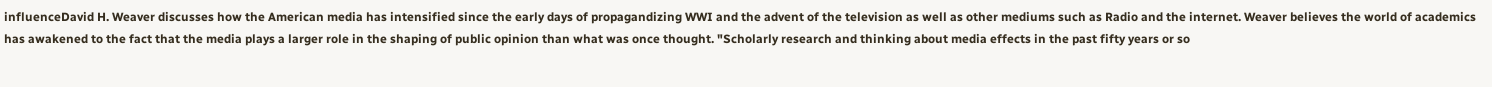influenceDavid H. Weaver discusses how the American media has intensified since the early days of propagandizing WWI and the advent of the television as well as other mediums such as Radio and the internet. Weaver believes the world of academics has awakened to the fact that the media plays a larger role in the shaping of public opinion than what was once thought. "Scholarly research and thinking about media effects in the past fifty years or so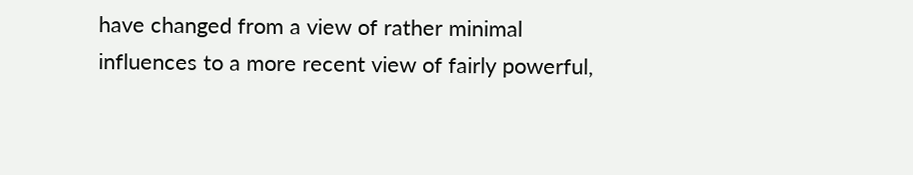have changed from a view of rather minimal influences to a more recent view of fairly powerful,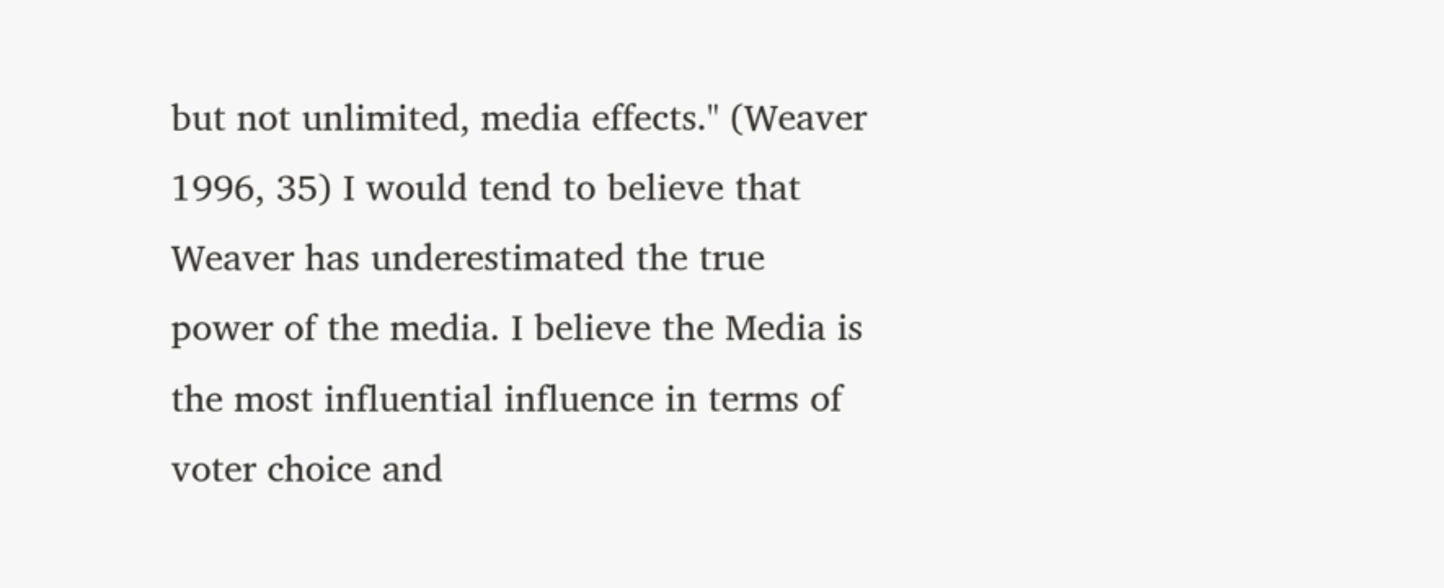but not unlimited, media effects." (Weaver 1996, 35) I would tend to believe that Weaver has underestimated the true power of the media. I believe the Media is the most influential influence in terms of voter choice and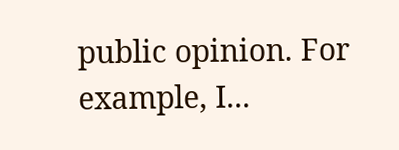public opinion. For example, I...